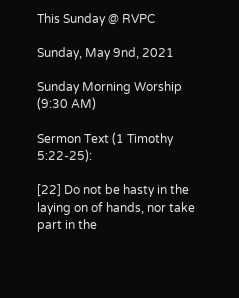This Sunday @ RVPC

Sunday, May 9nd, 2021

Sunday Morning Worship (9:30 AM)

Sermon Text (1 Timothy 5:22-25):

[22] Do not be hasty in the laying on of hands, nor take part in the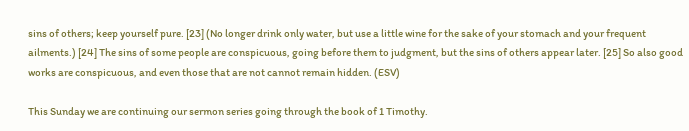sins of others; keep yourself pure. [23] (No longer drink only water, but use a little wine for the sake of your stomach and your frequent ailments.) [24] The sins of some people are conspicuous, going before them to judgment, but the sins of others appear later. [25] So also good works are conspicuous, and even those that are not cannot remain hidden. (ESV)

This Sunday we are continuing our sermon series going through the book of 1 Timothy.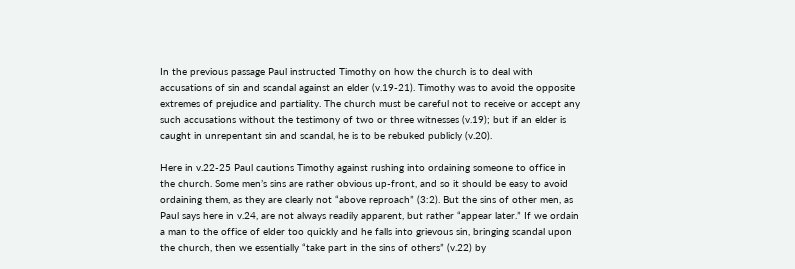In the previous passage Paul instructed Timothy on how the church is to deal with accusations of sin and scandal against an elder (v.19-21). Timothy was to avoid the opposite extremes of prejudice and partiality. The church must be careful not to receive or accept any such accusations without the testimony of two or three witnesses (v.19); but if an elder is caught in unrepentant sin and scandal, he is to be rebuked publicly (v.20).

Here in v.22-25 Paul cautions Timothy against rushing into ordaining someone to office in the church. Some men’s sins are rather obvious up-front, and so it should be easy to avoid ordaining them, as they are clearly not “above reproach” (3:2). But the sins of other men, as Paul says here in v.24, are not always readily apparent, but rather “appear later.” If we ordain a man to the office of elder too quickly and he falls into grievous sin, bringing scandal upon the church, then we essentially “take part in the sins of others” (v.22) by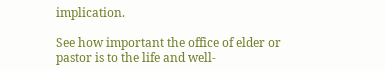implication.

See how important the office of elder or pastor is to the life and well-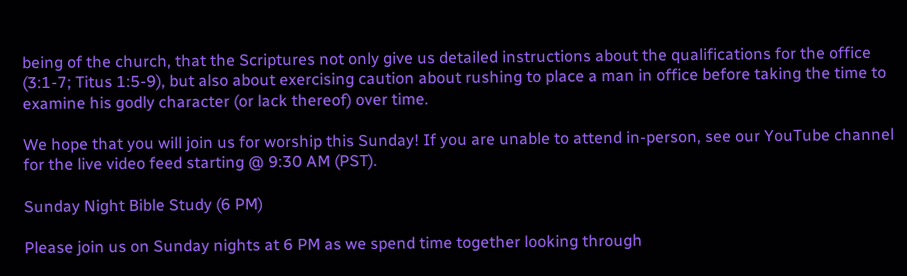being of the church, that the Scriptures not only give us detailed instructions about the qualifications for the office (3:1-7; Titus 1:5-9), but also about exercising caution about rushing to place a man in office before taking the time to examine his godly character (or lack thereof) over time.

We hope that you will join us for worship this Sunday! If you are unable to attend in-person, see our YouTube channel for the live video feed starting @ 9:30 AM (PST).

Sunday Night Bible Study (6 PM)

Please join us on Sunday nights at 6 PM as we spend time together looking through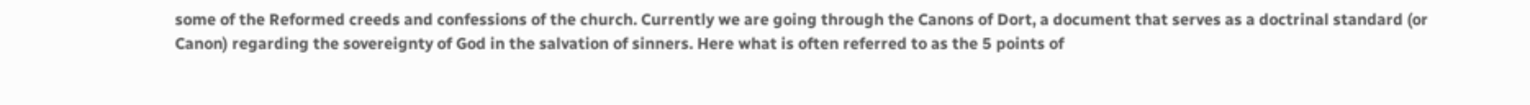some of the Reformed creeds and confessions of the church. Currently we are going through the Canons of Dort, a document that serves as a doctrinal standard (or Canon) regarding the sovereignty of God in the salvation of sinners. Here what is often referred to as the 5 points of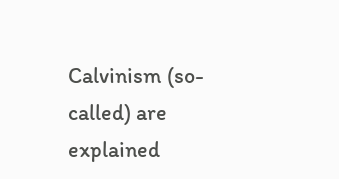Calvinism (so-called) are explained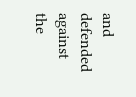and defended against the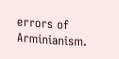errors of Arminianism.